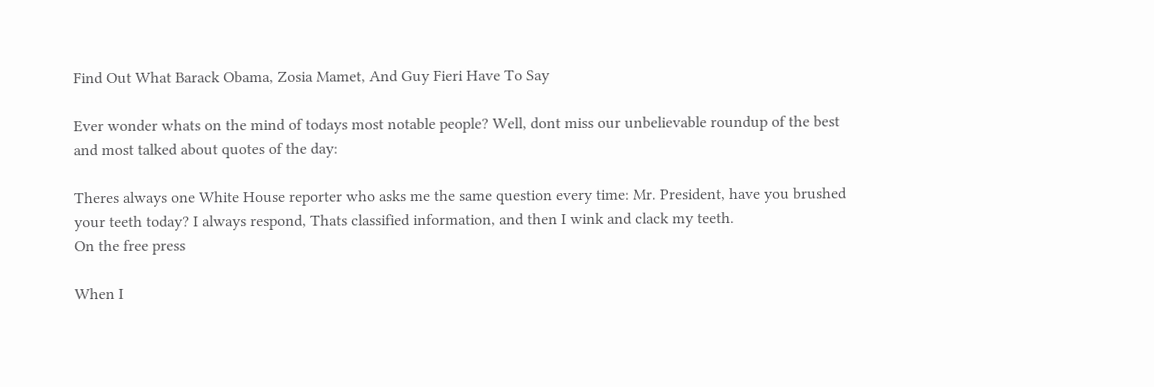Find Out What Barack Obama, Zosia Mamet, And Guy Fieri Have To Say

Ever wonder whats on the mind of todays most notable people? Well, dont miss our unbelievable roundup of the best and most talked about quotes of the day:

Theres always one White House reporter who asks me the same question every time: Mr. President, have you brushed your teeth today? I always respond, Thats classified information, and then I wink and clack my teeth.
On the free press

When I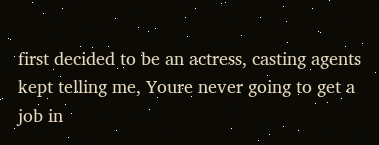first decided to be an actress, casting agents kept telling me, Youre never going to get a job in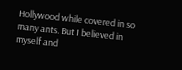Hollywood while covered in so many ants. But I believed in myself and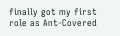finally got my first role as Ant-Covered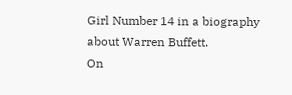Girl Number 14 in a biography about Warren Buffett.
On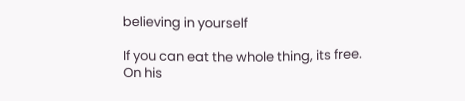believing in yourself

If you can eat the whole thing, its free.
On his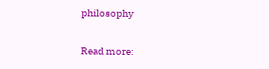philosophy

Read more: